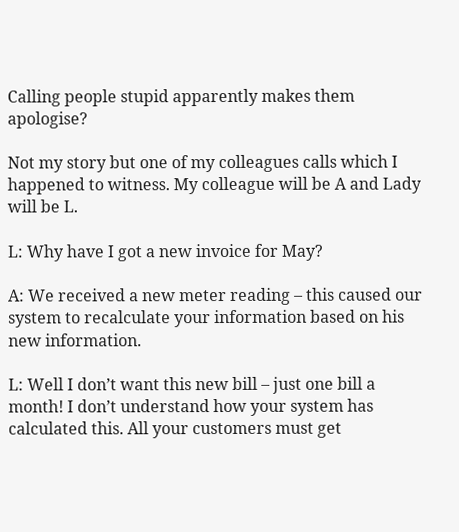Calling people stupid apparently makes them apologise?

Not my story but one of my colleagues calls which I happened to witness. My colleague will be A and Lady will be L.

L: Why have I got a new invoice for May?

A: We received a new meter reading – this caused our system to recalculate your information based on his new information.

L: Well I don’t want this new bill – just one bill a month! I don’t understand how your system has calculated this. All your customers must get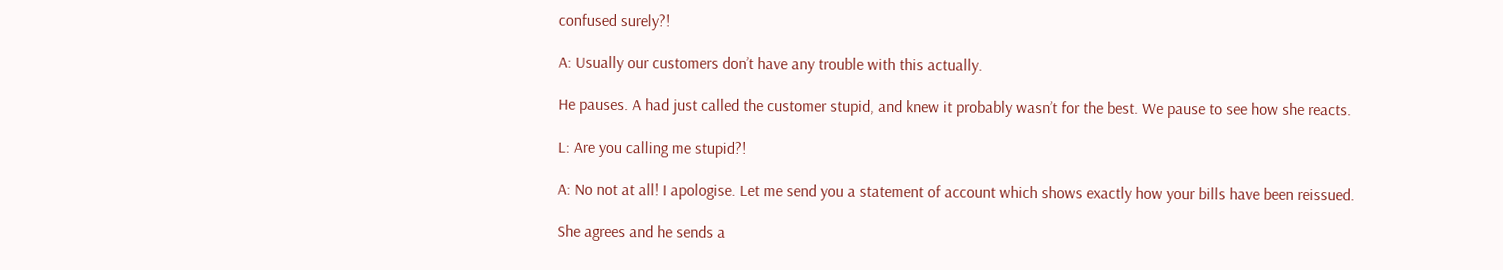confused surely?!

A: Usually our customers don’t have any trouble with this actually.

He pauses. A had just called the customer stupid, and knew it probably wasn’t for the best. We pause to see how she reacts.

L: Are you calling me stupid?!

A: No not at all! I apologise. Let me send you a statement of account which shows exactly how your bills have been reissued.

She agrees and he sends a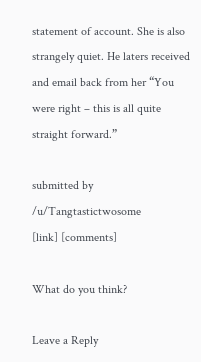statement of account. She is also strangely quiet. He laters received and email back from her “You were right – this is all quite straight forward.”

submitted by /u/Tangtastictwosome
[link] [comments]

What do you think?

Leave a Reply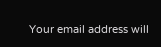Your email address will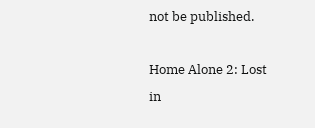not be published.

Home Alone 2: Lost in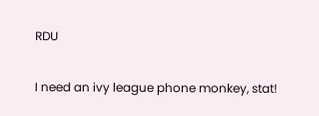RDU

I need an ivy league phone monkey, stat!